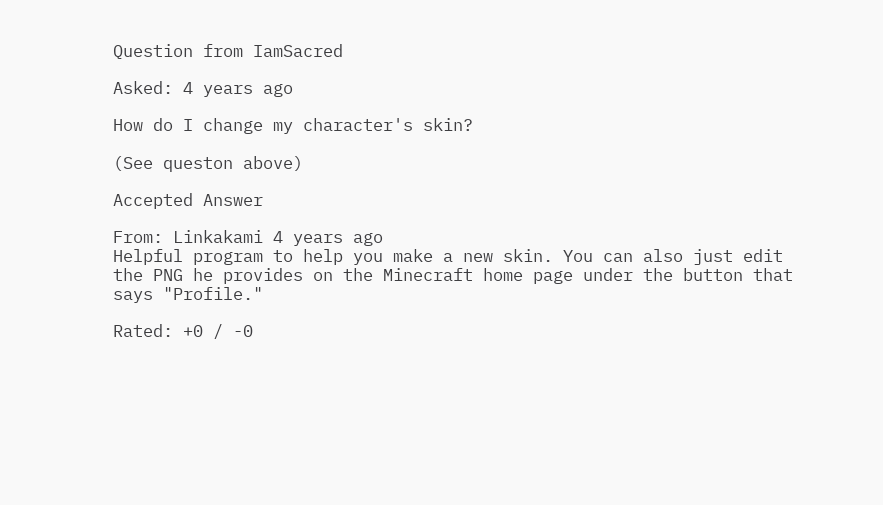Question from IamSacred

Asked: 4 years ago

How do I change my character's skin?

(See queston above)

Accepted Answer

From: Linkakami 4 years ago
Helpful program to help you make a new skin. You can also just edit the PNG he provides on the Minecraft home page under the button that says "Profile."

Rated: +0 / -0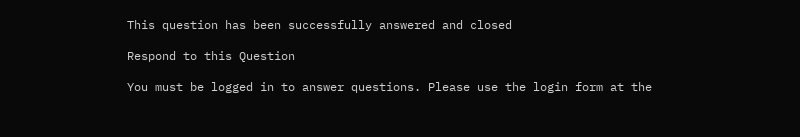This question has been successfully answered and closed

Respond to this Question

You must be logged in to answer questions. Please use the login form at the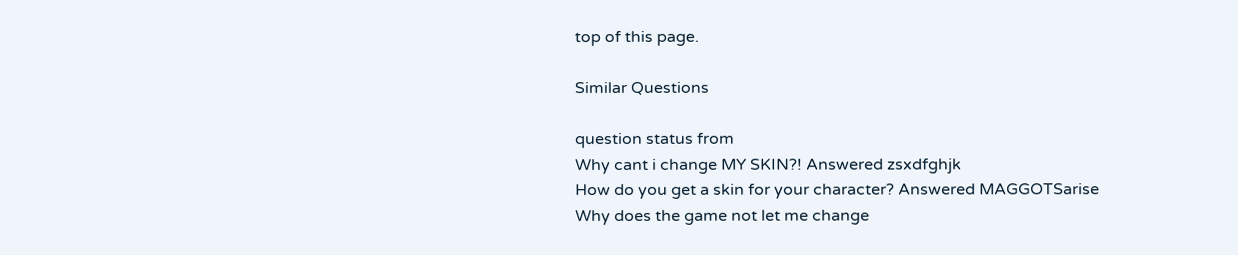top of this page.

Similar Questions

question status from
Why cant i change MY SKIN?! Answered zsxdfghjk
How do you get a skin for your character? Answered MAGGOTSarise
Why does the game not let me change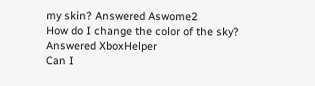my skin? Answered Aswome2
How do I change the color of the sky? Answered XboxHelper
Can I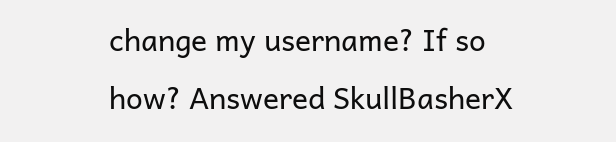change my username? If so how? Answered SkullBasherX